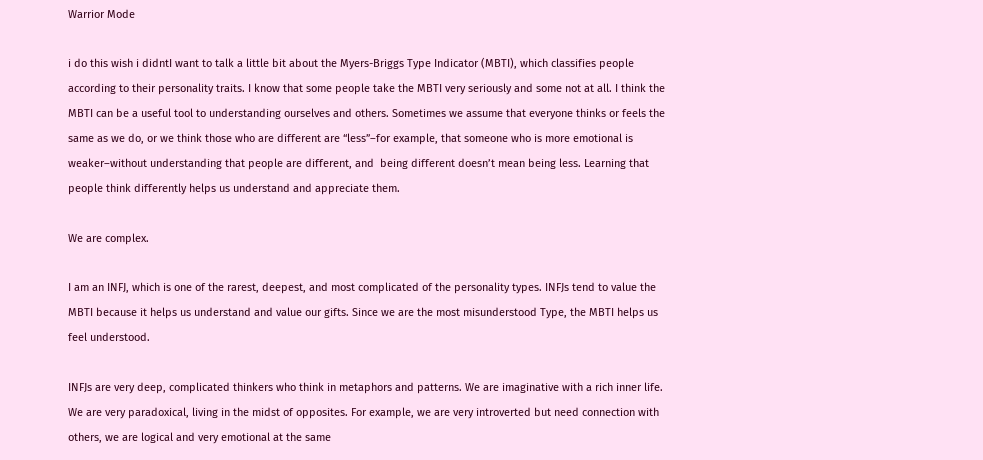Warrior Mode

i do this wish i didntI want to talk a little bit about the Myers-Briggs Type Indicator (MBTI), which classifies people according to their personality traits. I know that some people take the MBTI very seriously and some not at all. I think the MBTI can be a useful tool to understanding ourselves and others. Sometimes we assume that everyone thinks or feels the same as we do, or we think those who are different are “less”–for example, that someone who is more emotional is weaker–without understanding that people are different, and  being different doesn’t mean being less. Learning that people think differently helps us understand and appreciate them.

We are complex.

I am an INFJ, which is one of the rarest, deepest, and most complicated of the personality types. INFJs tend to value the MBTI because it helps us understand and value our gifts. Since we are the most misunderstood Type, the MBTI helps us feel understood.

INFJs are very deep, complicated thinkers who think in metaphors and patterns. We are imaginative with a rich inner life. We are very paradoxical, living in the midst of opposites. For example, we are very introverted but need connection with others, we are logical and very emotional at the same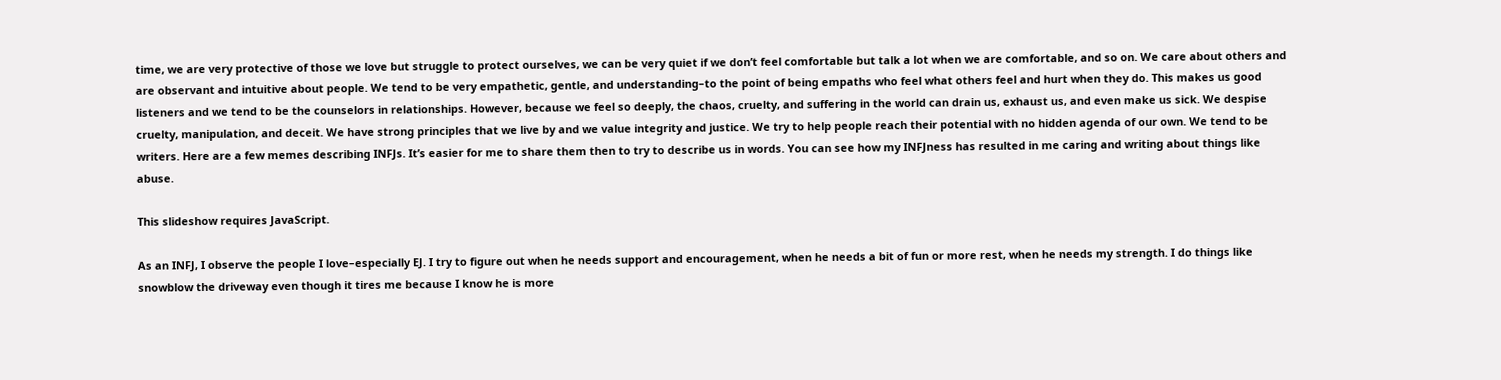time, we are very protective of those we love but struggle to protect ourselves, we can be very quiet if we don’t feel comfortable but talk a lot when we are comfortable, and so on. We care about others and are observant and intuitive about people. We tend to be very empathetic, gentle, and understanding–to the point of being empaths who feel what others feel and hurt when they do. This makes us good listeners and we tend to be the counselors in relationships. However, because we feel so deeply, the chaos, cruelty, and suffering in the world can drain us, exhaust us, and even make us sick. We despise cruelty, manipulation, and deceit. We have strong principles that we live by and we value integrity and justice. We try to help people reach their potential with no hidden agenda of our own. We tend to be writers. Here are a few memes describing INFJs. It’s easier for me to share them then to try to describe us in words. You can see how my INFJness has resulted in me caring and writing about things like abuse.

This slideshow requires JavaScript.

As an INFJ, I observe the people I love–especially EJ. I try to figure out when he needs support and encouragement, when he needs a bit of fun or more rest, when he needs my strength. I do things like snowblow the driveway even though it tires me because I know he is more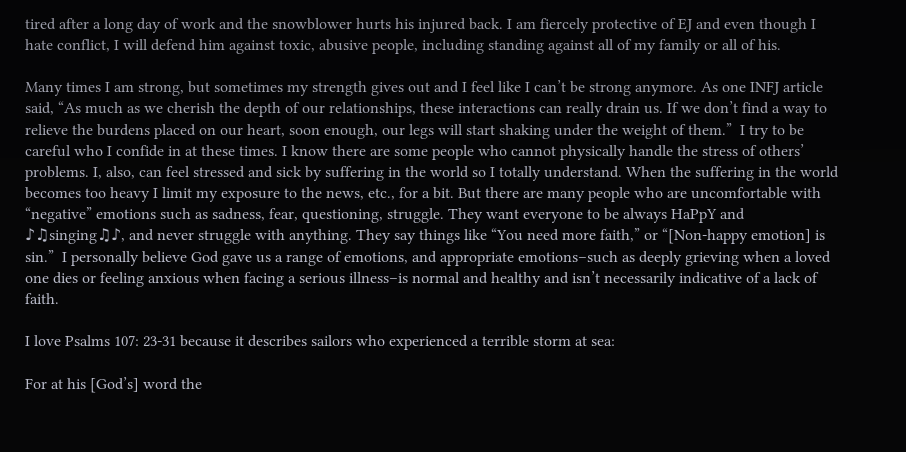tired after a long day of work and the snowblower hurts his injured back. I am fiercely protective of EJ and even though I hate conflict, I will defend him against toxic, abusive people, including standing against all of my family or all of his.

Many times I am strong, but sometimes my strength gives out and I feel like I can’t be strong anymore. As one INFJ article said, “As much as we cherish the depth of our relationships, these interactions can really drain us. If we don’t find a way to relieve the burdens placed on our heart, soon enough, our legs will start shaking under the weight of them.”  I try to be careful who I confide in at these times. I know there are some people who cannot physically handle the stress of others’ problems. I, also, can feel stressed and sick by suffering in the world so I totally understand. When the suffering in the world becomes too heavy I limit my exposure to the news, etc., for a bit. But there are many people who are uncomfortable with “negative” emotions such as sadness, fear, questioning, struggle. They want everyone to be always HaPpY and ♪♫singing♫♪, and never struggle with anything. They say things like “You need more faith,” or “[Non-happy emotion] is sin.”  I personally believe God gave us a range of emotions, and appropriate emotions–such as deeply grieving when a loved one dies or feeling anxious when facing a serious illness–is normal and healthy and isn’t necessarily indicative of a lack of faith.

I love Psalms 107: 23-31 because it describes sailors who experienced a terrible storm at sea:

For at his [God’s] word the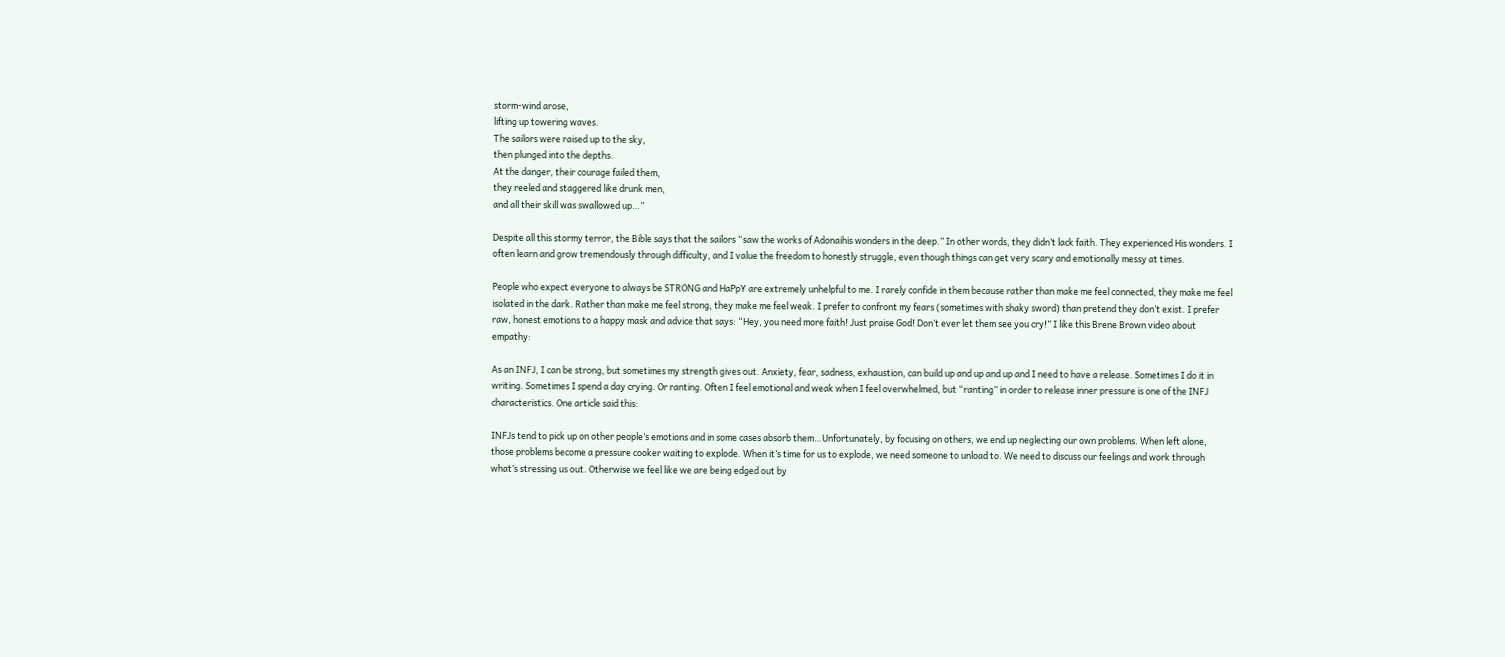storm-wind arose,
lifting up towering waves.
The sailors were raised up to the sky,
then plunged into the depths.
At the danger, their courage failed them,
they reeled and staggered like drunk men,
and all their skill was swallowed up…”

Despite all this stormy terror, the Bible says that the sailors “saw the works of Adonaihis wonders in the deep.” In other words, they didn’t lack faith. They experienced His wonders. I often learn and grow tremendously through difficulty, and I value the freedom to honestly struggle, even though things can get very scary and emotionally messy at times.

People who expect everyone to always be STRONG and HaPpY are extremely unhelpful to me. I rarely confide in them because rather than make me feel connected, they make me feel isolated in the dark. Rather than make me feel strong, they make me feel weak. I prefer to confront my fears (sometimes with shaky sword) than pretend they don’t exist. I prefer raw, honest emotions to a happy mask and advice that says: “Hey, you need more faith! Just praise God! Don’t ever let them see you cry!” I like this Brene Brown video about empathy:

As an INFJ, I can be strong, but sometimes my strength gives out. Anxiety, fear, sadness, exhaustion, can build up and up and up and I need to have a release. Sometimes I do it in writing. Sometimes I spend a day crying. Or ranting. Often I feel emotional and weak when I feel overwhelmed, but “ranting” in order to release inner pressure is one of the INFJ characteristics. One article said this:

INFJs tend to pick up on other people’s emotions and in some cases absorb them…Unfortunately, by focusing on others, we end up neglecting our own problems. When left alone, those problems become a pressure cooker waiting to explode. When it’s time for us to explode, we need someone to unload to. We need to discuss our feelings and work through what’s stressing us out. Otherwise we feel like we are being edged out by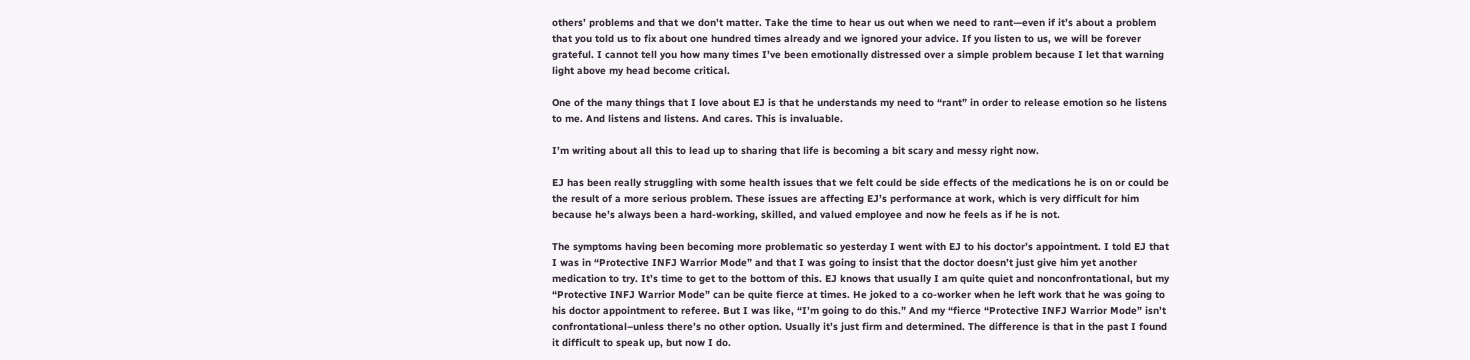others’ problems and that we don’t matter. Take the time to hear us out when we need to rant—even if it’s about a problem that you told us to fix about one hundred times already and we ignored your advice. If you listen to us, we will be forever grateful. I cannot tell you how many times I’ve been emotionally distressed over a simple problem because I let that warning light above my head become critical.

One of the many things that I love about EJ is that he understands my need to “rant” in order to release emotion so he listens to me. And listens and listens. And cares. This is invaluable.

I’m writing about all this to lead up to sharing that life is becoming a bit scary and messy right now.

EJ has been really struggling with some health issues that we felt could be side effects of the medications he is on or could be the result of a more serious problem. These issues are affecting EJ’s performance at work, which is very difficult for him because he’s always been a hard-working, skilled, and valued employee and now he feels as if he is not.

The symptoms having been becoming more problematic so yesterday I went with EJ to his doctor’s appointment. I told EJ that I was in “Protective INFJ Warrior Mode” and that I was going to insist that the doctor doesn’t just give him yet another medication to try. It’s time to get to the bottom of this. EJ knows that usually I am quite quiet and nonconfrontational, but my “Protective INFJ Warrior Mode” can be quite fierce at times. He joked to a co-worker when he left work that he was going to his doctor appointment to referee. But I was like, “I’m going to do this.” And my “fierce “Protective INFJ Warrior Mode” isn’t confrontational–unless there’s no other option. Usually it’s just firm and determined. The difference is that in the past I found it difficult to speak up, but now I do.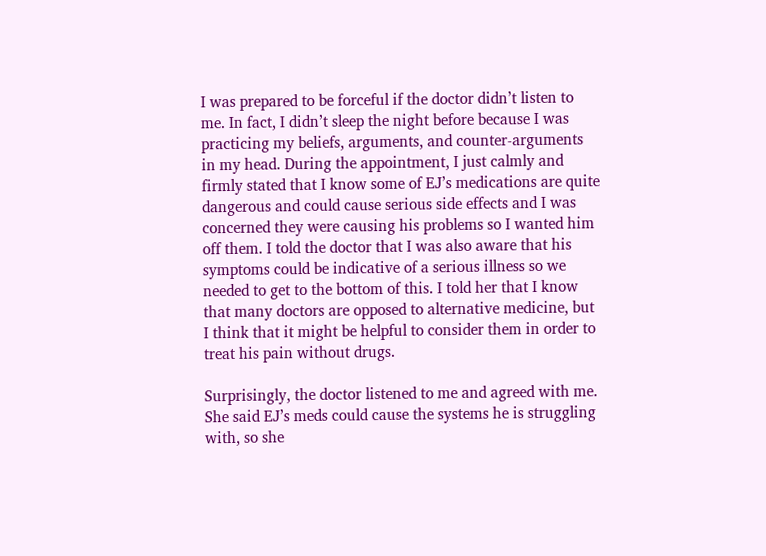I was prepared to be forceful if the doctor didn’t listen to me. In fact, I didn’t sleep the night before because I was practicing my beliefs, arguments, and counter-arguments in my head. During the appointment, I just calmly and firmly stated that I know some of EJ’s medications are quite dangerous and could cause serious side effects and I was concerned they were causing his problems so I wanted him off them. I told the doctor that I was also aware that his symptoms could be indicative of a serious illness so we needed to get to the bottom of this. I told her that I know that many doctors are opposed to alternative medicine, but I think that it might be helpful to consider them in order to treat his pain without drugs.

Surprisingly, the doctor listened to me and agreed with me. She said EJ’s meds could cause the systems he is struggling with, so she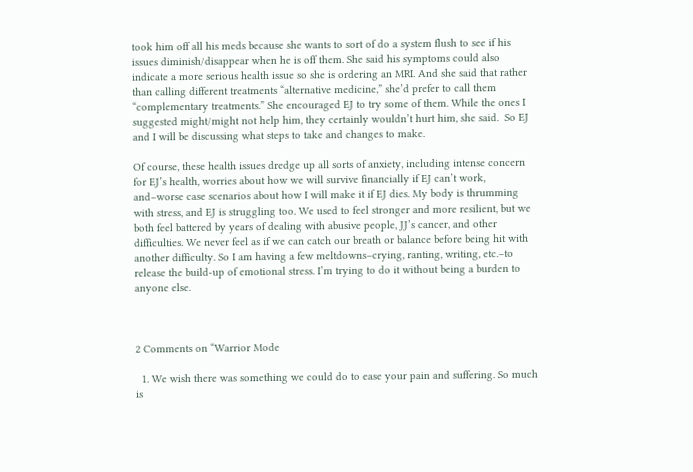took him off all his meds because she wants to sort of do a system flush to see if his issues diminish/disappear when he is off them. She said his symptoms could also indicate a more serious health issue so she is ordering an MRI. And she said that rather than calling different treatments “alternative medicine,” she’d prefer to call them “complementary treatments.” She encouraged EJ to try some of them. While the ones I suggested might/might not help him, they certainly wouldn’t hurt him, she said.  So EJ and I will be discussing what steps to take and changes to make.

Of course, these health issues dredge up all sorts of anxiety, including intense concern for EJ’s health, worries about how we will survive financially if EJ can’t work,  and–worse case scenarios about how I will make it if EJ dies. My body is thrumming with stress, and EJ is struggling too. We used to feel stronger and more resilient, but we both feel battered by years of dealing with abusive people, JJ’s cancer, and other difficulties. We never feel as if we can catch our breath or balance before being hit with another difficulty. So I am having a few meltdowns–crying, ranting, writing, etc.–to release the build-up of emotional stress. I’m trying to do it without being a burden to anyone else.



2 Comments on “Warrior Mode

  1. We wish there was something we could do to ease your pain and suffering. So much is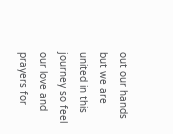out our hands but we are united in this journey so feel our love and prayers for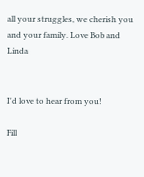all your struggles, we cherish you and your family. Love Bob and Linda


I'd love to hear from you!

Fill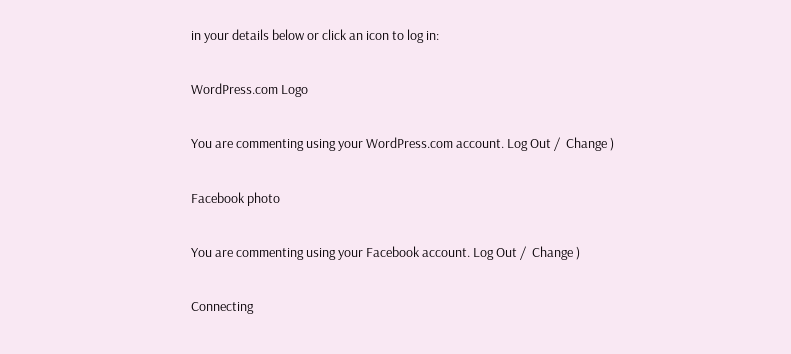in your details below or click an icon to log in:

WordPress.com Logo

You are commenting using your WordPress.com account. Log Out /  Change )

Facebook photo

You are commenting using your Facebook account. Log Out /  Change )

Connecting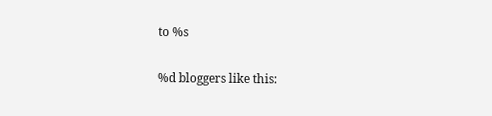to %s

%d bloggers like this: